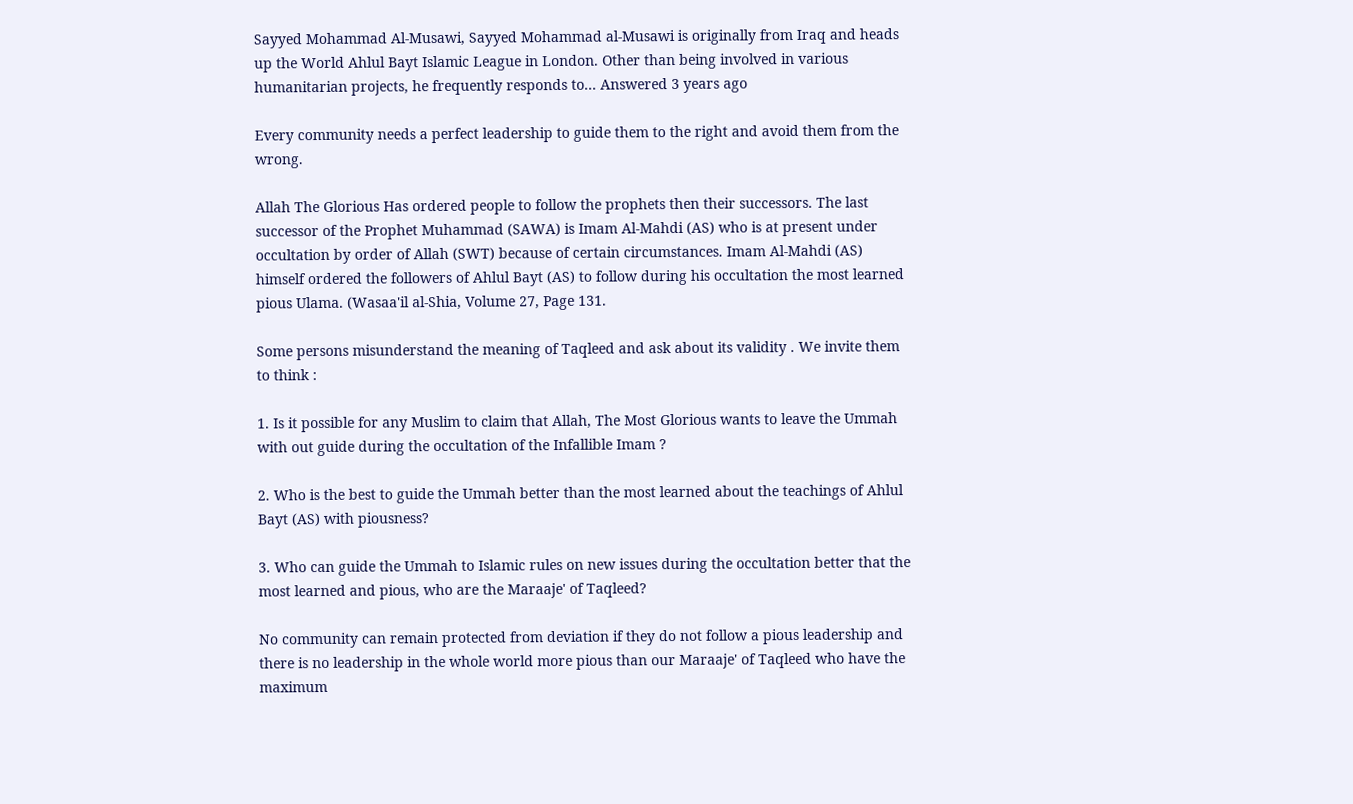Sayyed Mohammad Al-Musawi, Sayyed Mohammad al-Musawi is originally from Iraq and heads up the World Ahlul Bayt Islamic League in London. Other than being involved in various humanitarian projects, he frequently responds to... Answered 3 years ago

Every community needs a perfect leadership to guide them to the right and avoid them from the wrong.

Allah The Glorious Has ordered people to follow the prophets then their successors. The last successor of the Prophet Muhammad (SAWA) is Imam Al-Mahdi (AS) who is at present under occultation by order of Allah (SWT) because of certain circumstances. Imam Al-Mahdi (AS) himself ordered the followers of Ahlul Bayt (AS) to follow during his occultation the most learned pious Ulama. (Wasaa'il al-Shia, Volume 27, Page 131.

Some persons misunderstand the meaning of Taqleed and ask about its validity . We invite them to think :

1. Is it possible for any Muslim to claim that Allah, The Most Glorious wants to leave the Ummah with out guide during the occultation of the Infallible Imam ?

2. Who is the best to guide the Ummah better than the most learned about the teachings of Ahlul Bayt (AS) with piousness?

3. Who can guide the Ummah to Islamic rules on new issues during the occultation better that the most learned and pious, who are the Maraaje' of Taqleed?

No community can remain protected from deviation if they do not follow a pious leadership and there is no leadership in the whole world more pious than our Maraaje' of Taqleed who have the maximum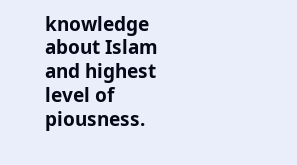knowledge about Islam and highest level of piousness.